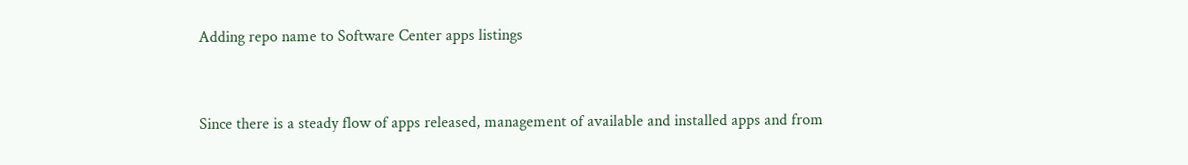Adding repo name to Software Center apps listings


Since there is a steady flow of apps released, management of available and installed apps and from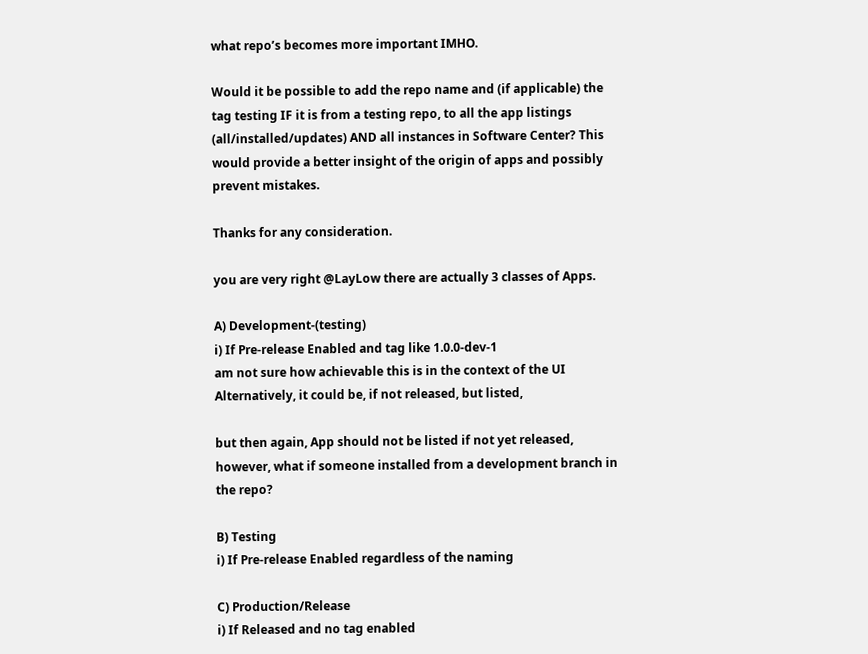what repo’s becomes more important IMHO.

Would it be possible to add the repo name and (if applicable) the tag testing IF it is from a testing repo, to all the app listings (all/installed/updates) AND all instances in Software Center? This would provide a better insight of the origin of apps and possibly prevent mistakes.

Thanks for any consideration.

you are very right @LayLow there are actually 3 classes of Apps.

A) Development-(testing)
i) If Pre-release Enabled and tag like 1.0.0-dev-1
am not sure how achievable this is in the context of the UI
Alternatively, it could be, if not released, but listed,

but then again, App should not be listed if not yet released, however, what if someone installed from a development branch in the repo?

B) Testing
i) If Pre-release Enabled regardless of the naming

C) Production/Release
i) If Released and no tag enabled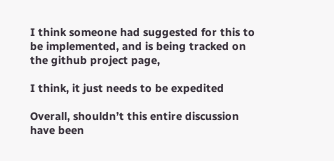I think someone had suggested for this to be implemented, and is being tracked on the github project page,

I think, it just needs to be expedited

Overall, shouldn’t this entire discussion have been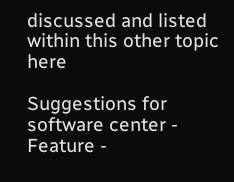discussed and listed within this other topic here

Suggestions for software center - Feature -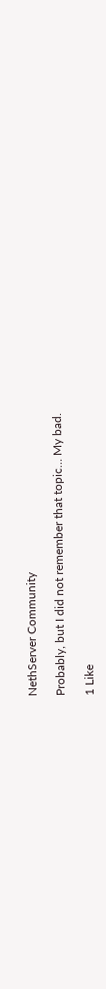NethServer Community

Probably, but I did not remember that topic… My bad.

1 Like